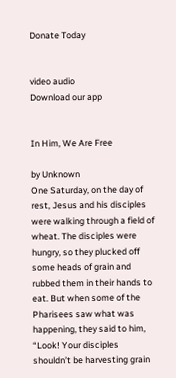Donate Today


video audio
Download our app


In Him, We Are Free

by Unknown
One Saturday, on the day of rest, Jesus and his disciples were walking through a field of wheat. The disciples were hungry, so they plucked off some heads of grain and rubbed them in their hands to eat. But when some of the Pharisees saw what was happening, they said to him, “Look! Your disciples shouldn’t be harvesting grain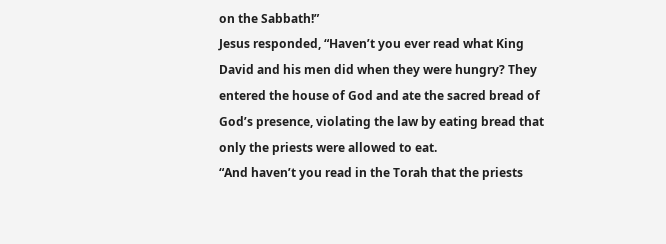on the Sabbath!”
Jesus responded, “Haven’t you ever read what King David and his men did when they were hungry? They entered the house of God and ate the sacred bread of God’s presence, violating the law by eating bread that only the priests were allowed to eat.
“And haven’t you read in the Torah that the priests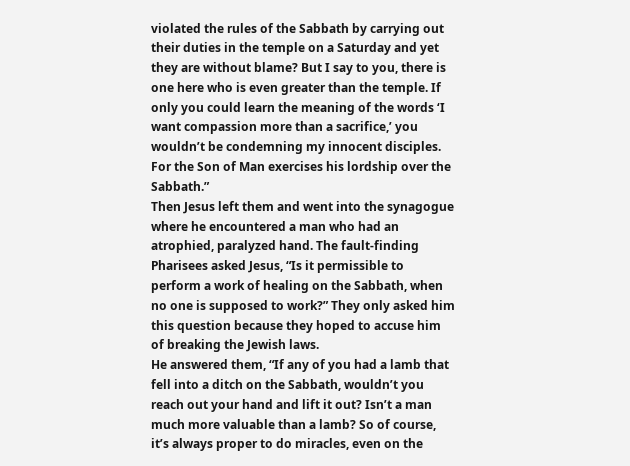violated the rules of the Sabbath by carrying out their duties in the temple on a Saturday and yet they are without blame? But I say to you, there is one here who is even greater than the temple. If only you could learn the meaning of the words ‘I want compassion more than a sacrifice,’ you wouldn’t be condemning my innocent disciples. For the Son of Man exercises his lordship over the Sabbath.”
Then Jesus left them and went into the synagogue where he encountered a man who had an atrophied, paralyzed hand. The fault-finding Pharisees asked Jesus, “Is it permissible to perform a work of healing on the Sabbath, when no one is supposed to work?” They only asked him this question because they hoped to accuse him of breaking the Jewish laws.
He answered them, “If any of you had a lamb that fell into a ditch on the Sabbath, wouldn’t you reach out your hand and lift it out? Isn’t a man much more valuable than a lamb? So of course, it’s always proper to do miracles, even on the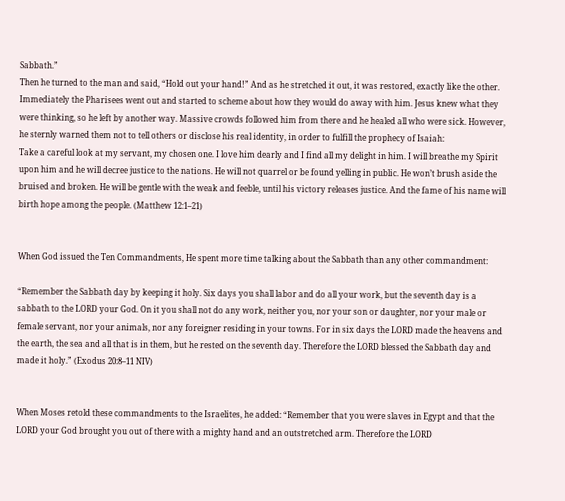Sabbath.”
Then he turned to the man and said, “Hold out your hand!” And as he stretched it out, it was restored, exactly like the other.
Immediately the Pharisees went out and started to scheme about how they would do away with him. Jesus knew what they were thinking, so he left by another way. Massive crowds followed him from there and he healed all who were sick. However, he sternly warned them not to tell others or disclose his real identity, in order to fulfill the prophecy of Isaiah:
Take a careful look at my servant, my chosen one. I love him dearly and I find all my delight in him. I will breathe my Spirit upon him and he will decree justice to the nations. He will not quarrel or be found yelling in public. He won’t brush aside the bruised and broken. He will be gentle with the weak and feeble, until his victory releases justice. And the fame of his name will birth hope among the people. (Matthew 12:1–21)


When God issued the Ten Commandments, He spent more time talking about the Sabbath than any other commandment:

“Remember the Sabbath day by keeping it holy. Six days you shall labor and do all your work, but the seventh day is a sabbath to the LORD your God. On it you shall not do any work, neither you, nor your son or daughter, nor your male or female servant, nor your animals, nor any foreigner residing in your towns. For in six days the LORD made the heavens and the earth, the sea and all that is in them, but he rested on the seventh day. Therefore the LORD blessed the Sabbath day and made it holy.” (Exodus 20:8–11 NIV)


When Moses retold these commandments to the Israelites, he added: “Remember that you were slaves in Egypt and that the LORD your God brought you out of there with a mighty hand and an outstretched arm. Therefore the LORD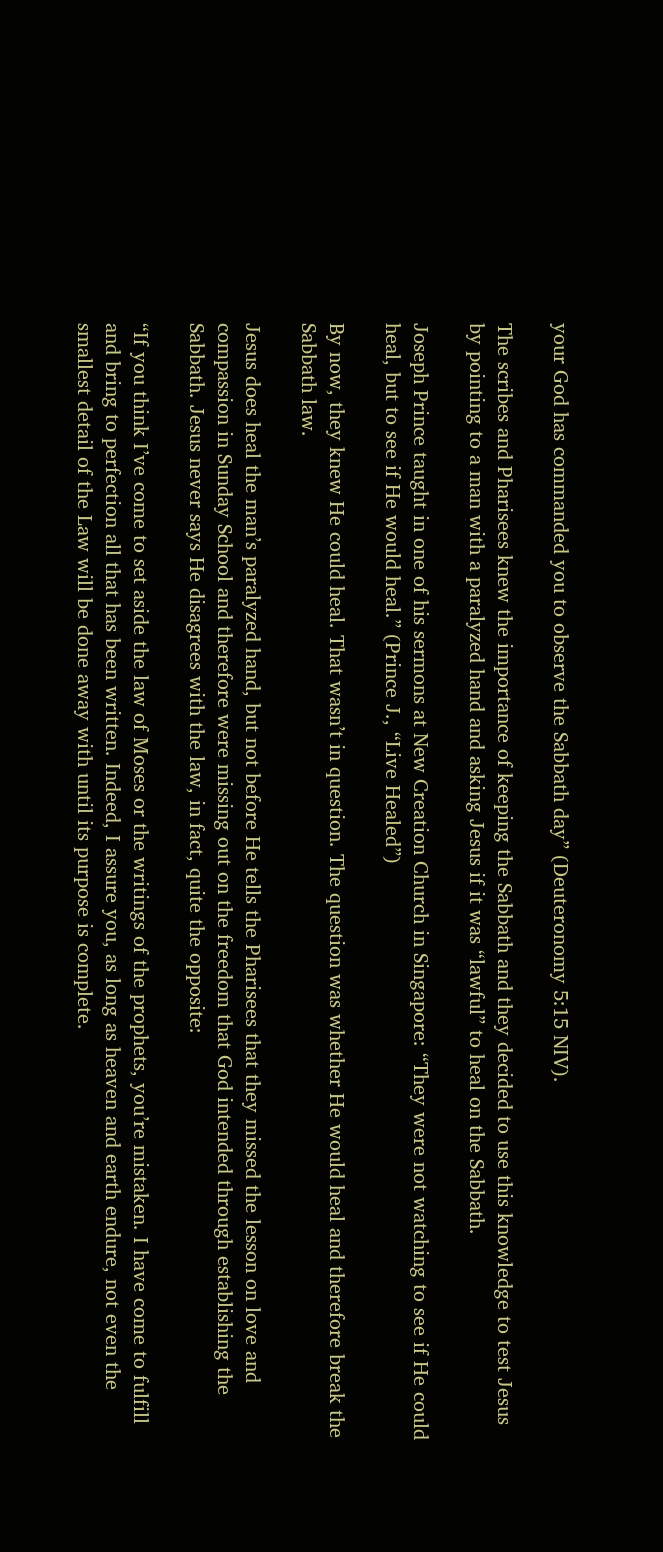your God has commanded you to observe the Sabbath day” (Deuteronomy 5:15 NIV).

The scribes and Pharisees knew the importance of keeping the Sabbath and they decided to use this knowledge to test Jesus by pointing to a man with a paralyzed hand and asking Jesus if it was “lawful” to heal on the Sabbath.

Joseph Prince taught in one of his sermons at New Creation Church in Singapore: “They were not watching to see if He could heal, but to see if He would heal.” (Prince J., “Live Healed”)

By now, they knew He could heal. That wasn’t in question. The question was whether He would heal and therefore break the Sabbath law.

Jesus does heal the man’s paralyzed hand, but not before He tells the Pharisees that they missed the lesson on love and compassion in Sunday School and therefore were missing out on the freedom that God intended through establishing the Sabbath. Jesus never says He disagrees with the law, in fact, quite the opposite:

“If you think I’ve come to set aside the law of Moses or the writings of the prophets, you’re mistaken. I have come to fulfill and bring to perfection all that has been written. Indeed, I assure you, as long as heaven and earth endure, not even the smallest detail of the Law will be done away with until its purpose is complete.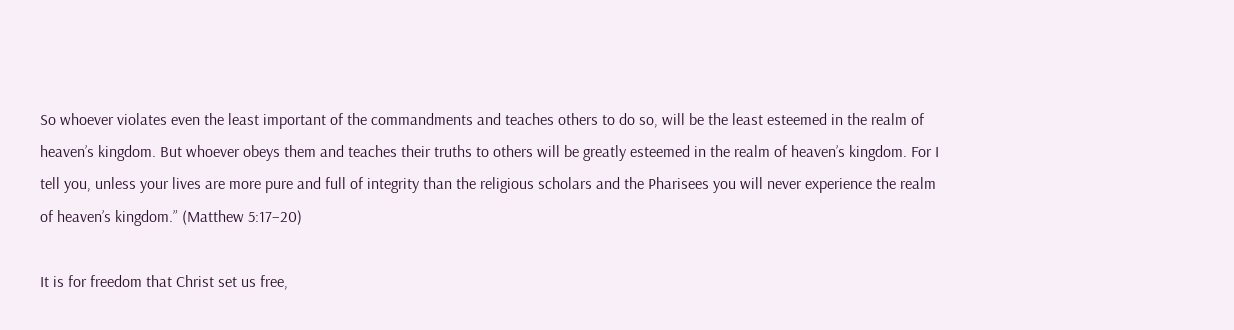So whoever violates even the least important of the commandments and teaches others to do so, will be the least esteemed in the realm of heaven’s kingdom. But whoever obeys them and teaches their truths to others will be greatly esteemed in the realm of heaven’s kingdom. For I tell you, unless your lives are more pure and full of integrity than the religious scholars and the Pharisees you will never experience the realm of heaven’s kingdom.” (Matthew 5:17–20)

It is for freedom that Christ set us free,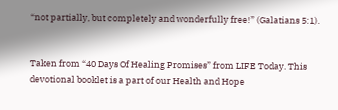“not partially, but completely and wonderfully free!” (Galatians 5:1).


Taken from “40 Days Of Healing Promises” from LIFE Today. This devotional booklet is a part of our Health and Hope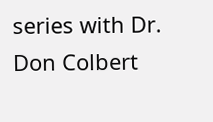series with Dr. Don Colbert